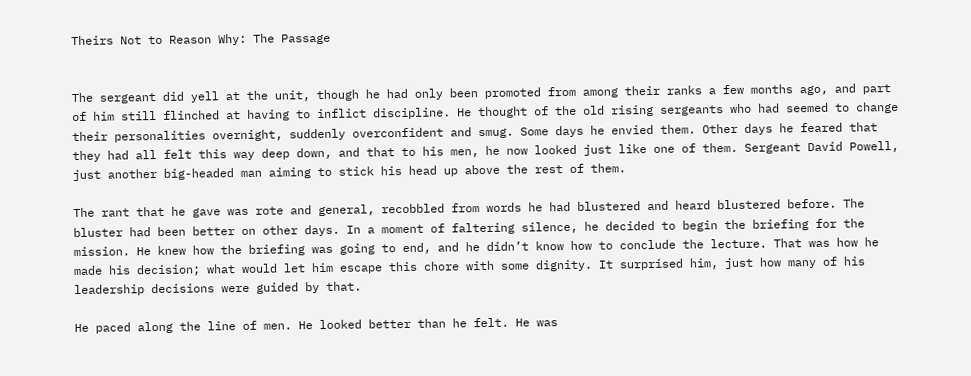Theirs Not to Reason Why: The Passage


The sergeant did yell at the unit, though he had only been promoted from among their ranks a few months ago, and part of him still flinched at having to inflict discipline. He thought of the old rising sergeants who had seemed to change their personalities overnight, suddenly overconfident and smug. Some days he envied them. Other days he feared that they had all felt this way deep down, and that to his men, he now looked just like one of them. Sergeant David Powell, just another big-headed man aiming to stick his head up above the rest of them.

The rant that he gave was rote and general, recobbled from words he had blustered and heard blustered before. The bluster had been better on other days. In a moment of faltering silence, he decided to begin the briefing for the mission. He knew how the briefing was going to end, and he didn’t know how to conclude the lecture. That was how he made his decision; what would let him escape this chore with some dignity. It surprised him, just how many of his leadership decisions were guided by that.

He paced along the line of men. He looked better than he felt. He was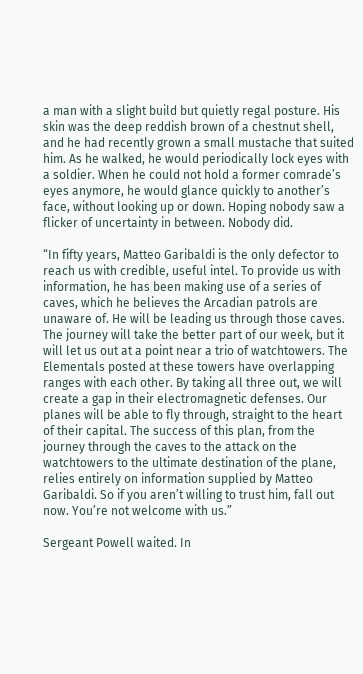a man with a slight build but quietly regal posture. His skin was the deep reddish brown of a chestnut shell, and he had recently grown a small mustache that suited him. As he walked, he would periodically lock eyes with a soldier. When he could not hold a former comrade’s eyes anymore, he would glance quickly to another’s face, without looking up or down. Hoping nobody saw a flicker of uncertainty in between. Nobody did.

“In fifty years, Matteo Garibaldi is the only defector to reach us with credible, useful intel. To provide us with information, he has been making use of a series of caves, which he believes the Arcadian patrols are unaware of. He will be leading us through those caves. The journey will take the better part of our week, but it will let us out at a point near a trio of watchtowers. The Elementals posted at these towers have overlapping ranges with each other. By taking all three out, we will create a gap in their electromagnetic defenses. Our planes will be able to fly through, straight to the heart of their capital. The success of this plan, from the journey through the caves to the attack on the watchtowers to the ultimate destination of the plane, relies entirely on information supplied by Matteo Garibaldi. So if you aren’t willing to trust him, fall out now. You’re not welcome with us.”

Sergeant Powell waited. In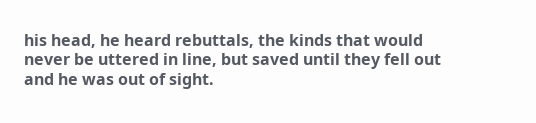his head, he heard rebuttals, the kinds that would never be uttered in line, but saved until they fell out and he was out of sight.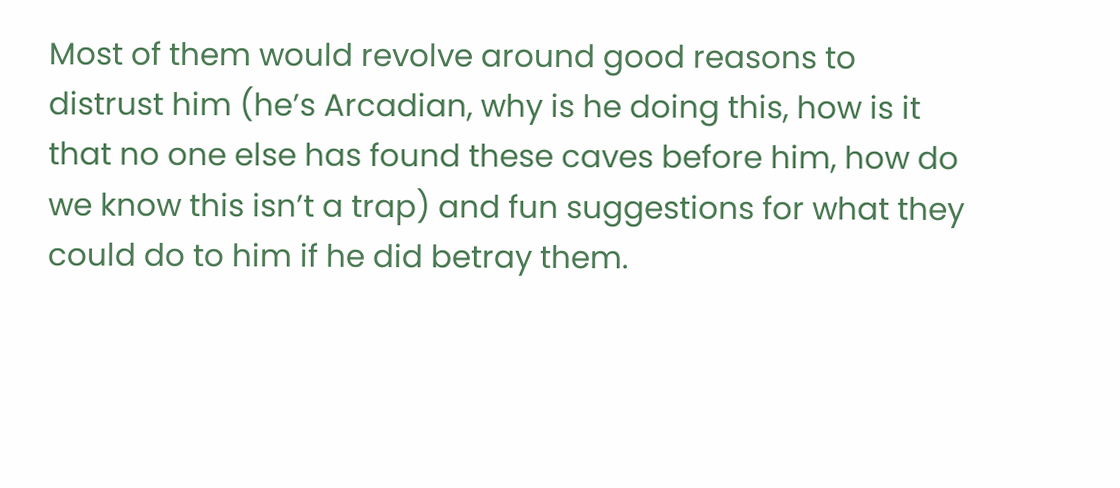Most of them would revolve around good reasons to distrust him (he’s Arcadian, why is he doing this, how is it that no one else has found these caves before him, how do we know this isn’t a trap) and fun suggestions for what they could do to him if he did betray them.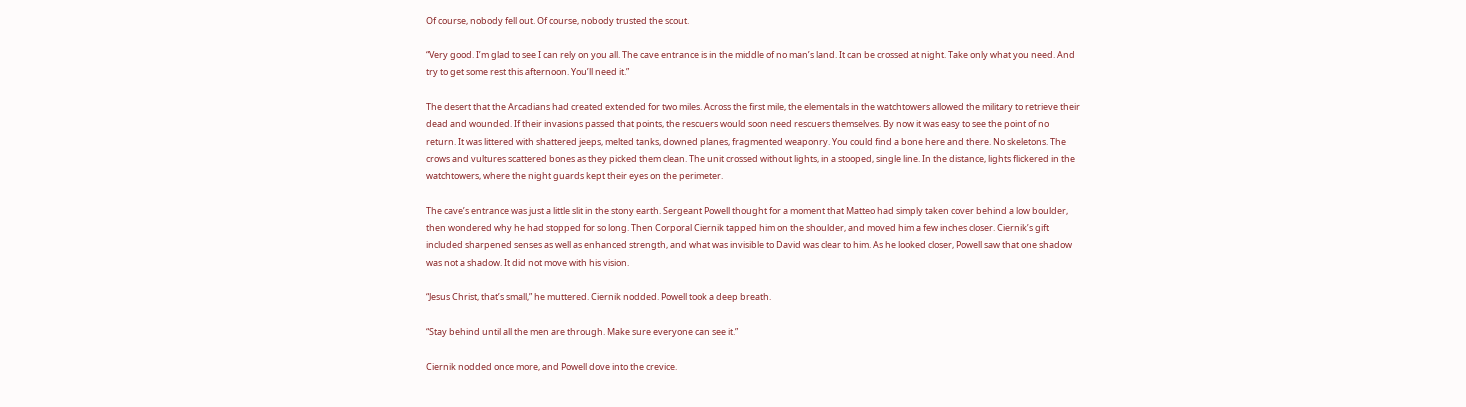Of course, nobody fell out. Of course, nobody trusted the scout.

“Very good. I’m glad to see I can rely on you all. The cave entrance is in the middle of no man’s land. It can be crossed at night. Take only what you need. And try to get some rest this afternoon. You’ll need it.”

The desert that the Arcadians had created extended for two miles. Across the first mile, the elementals in the watchtowers allowed the military to retrieve their dead and wounded. If their invasions passed that points, the rescuers would soon need rescuers themselves. By now it was easy to see the point of no return. It was littered with shattered jeeps, melted tanks, downed planes, fragmented weaponry. You could find a bone here and there. No skeletons. The crows and vultures scattered bones as they picked them clean. The unit crossed without lights, in a stooped, single line. In the distance, lights flickered in the watchtowers, where the night guards kept their eyes on the perimeter.

The cave’s entrance was just a little slit in the stony earth. Sergeant Powell thought for a moment that Matteo had simply taken cover behind a low boulder, then wondered why he had stopped for so long. Then Corporal Ciernik tapped him on the shoulder, and moved him a few inches closer. Ciernik’s gift included sharpened senses as well as enhanced strength, and what was invisible to David was clear to him. As he looked closer, Powell saw that one shadow was not a shadow. It did not move with his vision.

“Jesus Christ, that’s small,” he muttered. Ciernik nodded. Powell took a deep breath.

“Stay behind until all the men are through. Make sure everyone can see it.”

Ciernik nodded once more, and Powell dove into the crevice.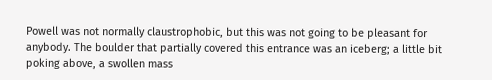Powell was not normally claustrophobic, but this was not going to be pleasant for anybody. The boulder that partially covered this entrance was an iceberg; a little bit poking above, a swollen mass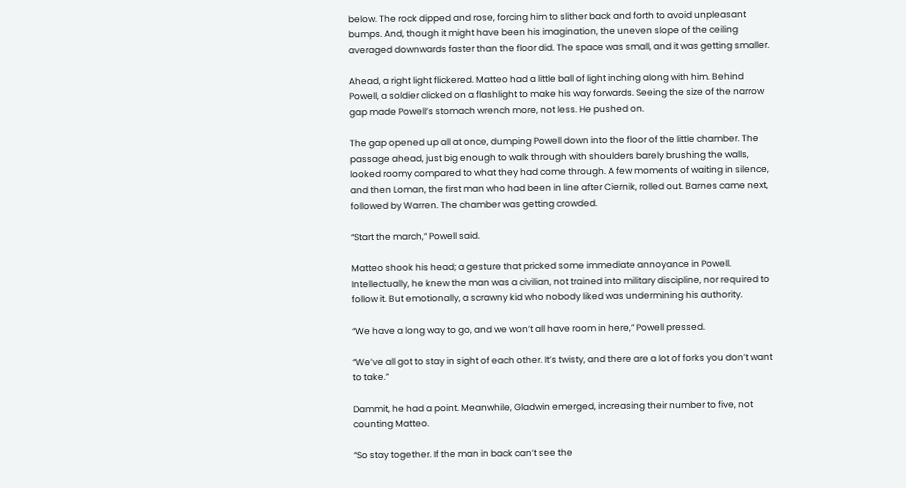below. The rock dipped and rose, forcing him to slither back and forth to avoid unpleasant bumps. And, though it might have been his imagination, the uneven slope of the ceiling averaged downwards faster than the floor did. The space was small, and it was getting smaller.

Ahead, a right light flickered. Matteo had a little ball of light inching along with him. Behind Powell, a soldier clicked on a flashlight to make his way forwards. Seeing the size of the narrow gap made Powell’s stomach wrench more, not less. He pushed on.

The gap opened up all at once, dumping Powell down into the floor of the little chamber. The passage ahead, just big enough to walk through with shoulders barely brushing the walls, looked roomy compared to what they had come through. A few moments of waiting in silence, and then Loman, the first man who had been in line after Ciernik, rolled out. Barnes came next, followed by Warren. The chamber was getting crowded.

“Start the march,” Powell said.

Matteo shook his head; a gesture that pricked some immediate annoyance in Powell. Intellectually, he knew the man was a civilian, not trained into military discipline, nor required to follow it. But emotionally, a scrawny kid who nobody liked was undermining his authority.

“We have a long way to go, and we won’t all have room in here,” Powell pressed.

“We’ve all got to stay in sight of each other. It’s twisty, and there are a lot of forks you don’t want to take.”

Dammit, he had a point. Meanwhile, Gladwin emerged, increasing their number to five, not counting Matteo.

“So stay together. If the man in back can’t see the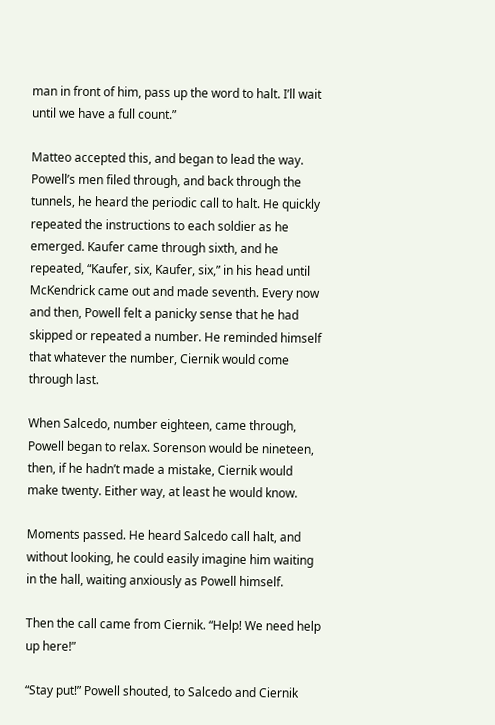man in front of him, pass up the word to halt. I’ll wait until we have a full count.”

Matteo accepted this, and began to lead the way. Powell’s men filed through, and back through the tunnels, he heard the periodic call to halt. He quickly repeated the instructions to each soldier as he emerged. Kaufer came through sixth, and he repeated, “Kaufer, six, Kaufer, six,” in his head until McKendrick came out and made seventh. Every now and then, Powell felt a panicky sense that he had skipped or repeated a number. He reminded himself that whatever the number, Ciernik would come through last.

When Salcedo, number eighteen, came through, Powell began to relax. Sorenson would be nineteen, then, if he hadn’t made a mistake, Ciernik would make twenty. Either way, at least he would know.

Moments passed. He heard Salcedo call halt, and without looking, he could easily imagine him waiting in the hall, waiting anxiously as Powell himself.

Then the call came from Ciernik. “Help! We need help up here!”

“Stay put!” Powell shouted, to Salcedo and Ciernik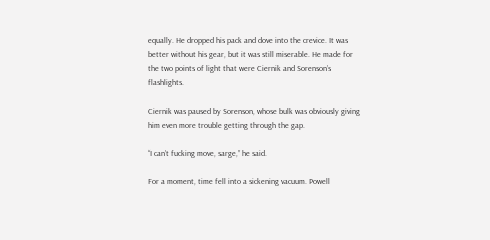equally. He dropped his pack and dove into the crevice. It was better without his gear, but it was still miserable. He made for the two points of light that were Ciernik and Sorenson’s flashlights.

Ciernik was paused by Sorenson, whose bulk was obviously giving him even more trouble getting through the gap.

“I can’t fucking move, sarge,” he said.

For a moment, time fell into a sickening vacuum. Powell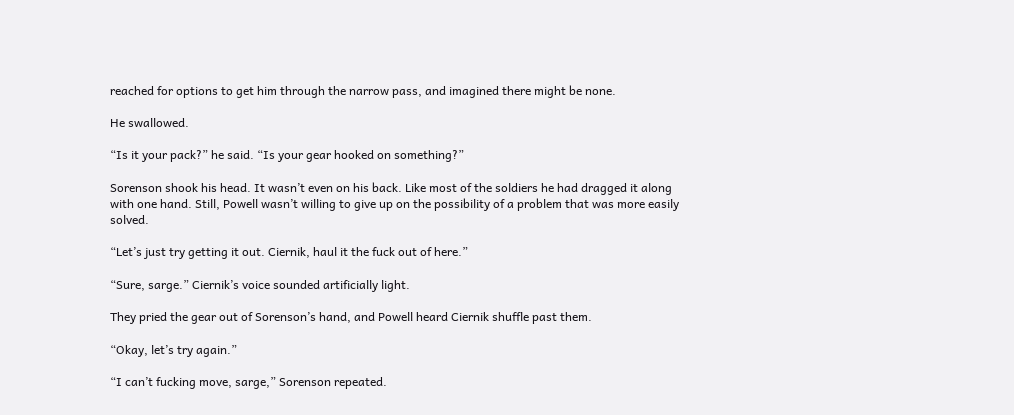reached for options to get him through the narrow pass, and imagined there might be none.

He swallowed.

“Is it your pack?” he said. “Is your gear hooked on something?”

Sorenson shook his head. It wasn’t even on his back. Like most of the soldiers he had dragged it along with one hand. Still, Powell wasn’t willing to give up on the possibility of a problem that was more easily solved.

“Let’s just try getting it out. Ciernik, haul it the fuck out of here.”

“Sure, sarge.” Ciernik’s voice sounded artificially light.

They pried the gear out of Sorenson’s hand, and Powell heard Ciernik shuffle past them.

“Okay, let’s try again.”

“I can’t fucking move, sarge,” Sorenson repeated.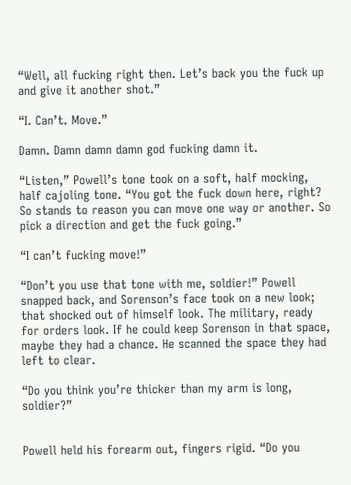“Well, all fucking right then. Let’s back you the fuck up and give it another shot.”

“I. Can’t. Move.”

Damn. Damn damn damn god fucking damn it.

“Listen,” Powell’s tone took on a soft, half mocking, half cajoling tone. “You got the fuck down here, right? So stands to reason you can move one way or another. So pick a direction and get the fuck going.”

“I can’t fucking move!”

“Don’t you use that tone with me, soldier!” Powell snapped back, and Sorenson’s face took on a new look; that shocked out of himself look. The military, ready for orders look. If he could keep Sorenson in that space, maybe they had a chance. He scanned the space they had left to clear.

“Do you think you’re thicker than my arm is long, soldier?”


Powell held his forearm out, fingers rigid. “Do you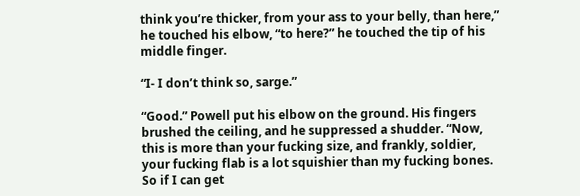think you’re thicker, from your ass to your belly, than here,” he touched his elbow, “to here?” he touched the tip of his middle finger.

“I- I don’t think so, sarge.”

“Good.” Powell put his elbow on the ground. His fingers brushed the ceiling, and he suppressed a shudder. “Now, this is more than your fucking size, and frankly, soldier, your fucking flab is a lot squishier than my fucking bones. So if I can get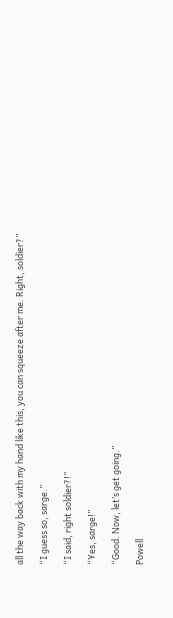all the way back with my hand like this, you can squeeze after me. Right, soldier?”

“I guess so, sarge.”

“I said, right soldier?!”

“Yes, sarge!”

“Good. Now, let’s get going.”

Powell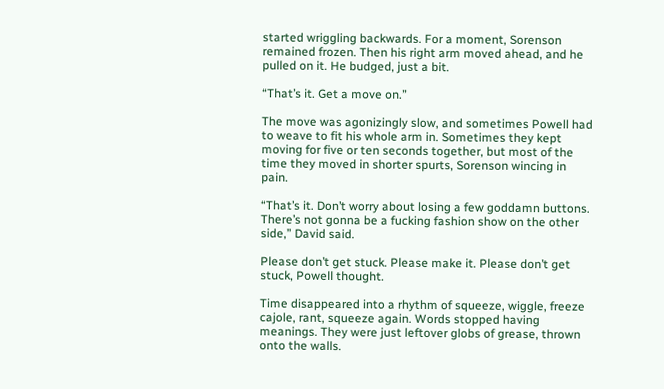started wriggling backwards. For a moment, Sorenson remained frozen. Then his right arm moved ahead, and he pulled on it. He budged, just a bit.

“That’s it. Get a move on.”

The move was agonizingly slow, and sometimes Powell had to weave to fit his whole arm in. Sometimes they kept moving for five or ten seconds together, but most of the time they moved in shorter spurts, Sorenson wincing in pain.

“That’s it. Don’t worry about losing a few goddamn buttons. There’s not gonna be a fucking fashion show on the other side,” David said.

Please don’t get stuck. Please make it. Please don’t get stuck, Powell thought.

Time disappeared into a rhythm of squeeze, wiggle, freeze cajole, rant, squeeze again. Words stopped having meanings. They were just leftover globs of grease, thrown onto the walls.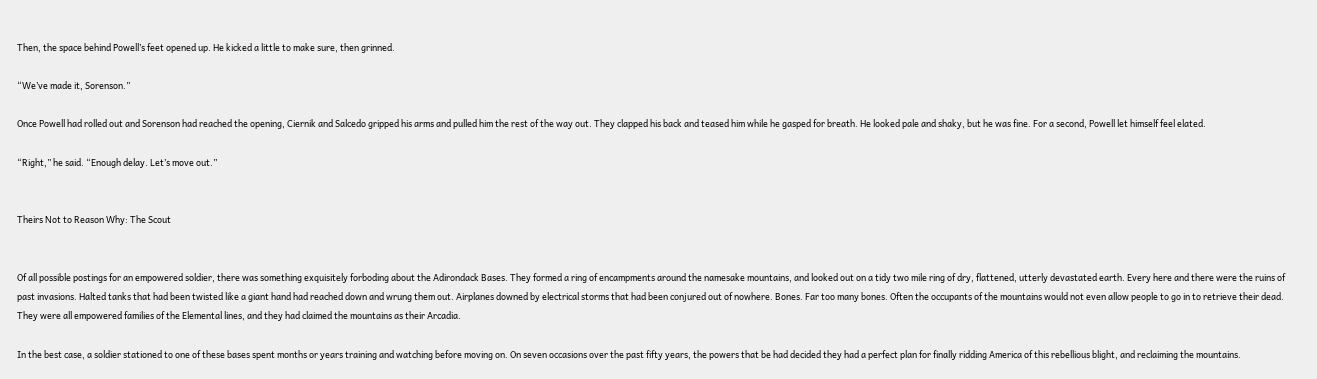Then, the space behind Powell’s feet opened up. He kicked a little to make sure, then grinned.

“We’ve made it, Sorenson.”

Once Powell had rolled out and Sorenson had reached the opening, Ciernik and Salcedo gripped his arms and pulled him the rest of the way out. They clapped his back and teased him while he gasped for breath. He looked pale and shaky, but he was fine. For a second, Powell let himself feel elated.

“Right,” he said. “Enough delay. Let’s move out.”


Theirs Not to Reason Why: The Scout


Of all possible postings for an empowered soldier, there was something exquisitely forboding about the Adirondack Bases. They formed a ring of encampments around the namesake mountains, and looked out on a tidy two mile ring of dry, flattened, utterly devastated earth. Every here and there were the ruins of past invasions. Halted tanks that had been twisted like a giant hand had reached down and wrung them out. Airplanes downed by electrical storms that had been conjured out of nowhere. Bones. Far too many bones. Often the occupants of the mountains would not even allow people to go in to retrieve their dead. They were all empowered families of the Elemental lines, and they had claimed the mountains as their Arcadia.

In the best case, a soldier stationed to one of these bases spent months or years training and watching before moving on. On seven occasions over the past fifty years, the powers that be had decided they had a perfect plan for finally ridding America of this rebellious blight, and reclaiming the mountains.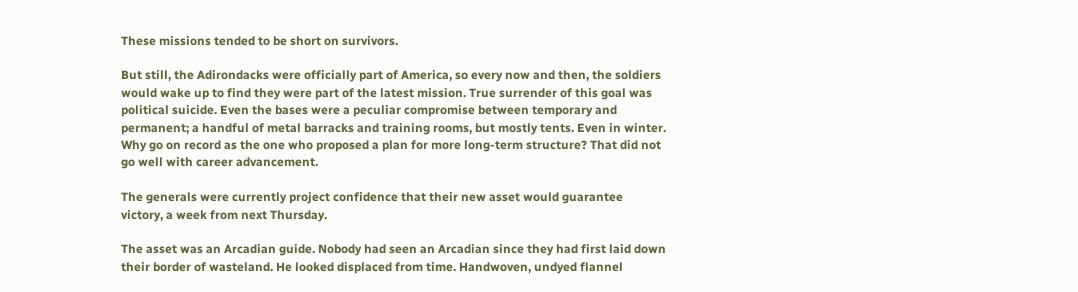These missions tended to be short on survivors.

But still, the Adirondacks were officially part of America, so every now and then, the soldiers would wake up to find they were part of the latest mission. True surrender of this goal was political suicide. Even the bases were a peculiar compromise between temporary and permanent; a handful of metal barracks and training rooms, but mostly tents. Even in winter. Why go on record as the one who proposed a plan for more long-term structure? That did not go well with career advancement.

The generals were currently project confidence that their new asset would guarantee victory, a week from next Thursday.

The asset was an Arcadian guide. Nobody had seen an Arcadian since they had first laid down their border of wasteland. He looked displaced from time. Handwoven, undyed flannel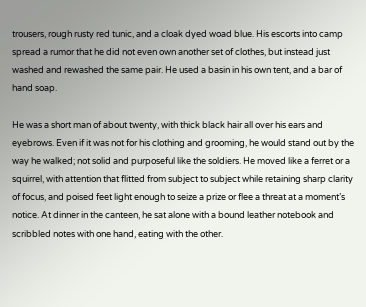trousers, rough rusty red tunic, and a cloak dyed woad blue. His escorts into camp spread a rumor that he did not even own another set of clothes, but instead just washed and rewashed the same pair. He used a basin in his own tent, and a bar of hand soap.

He was a short man of about twenty, with thick black hair all over his ears and eyebrows. Even if it was not for his clothing and grooming, he would stand out by the way he walked; not solid and purposeful like the soldiers. He moved like a ferret or a squirrel, with attention that flitted from subject to subject while retaining sharp clarity of focus, and poised feet light enough to seize a prize or flee a threat at a moment’s notice. At dinner in the canteen, he sat alone with a bound leather notebook and scribbled notes with one hand, eating with the other.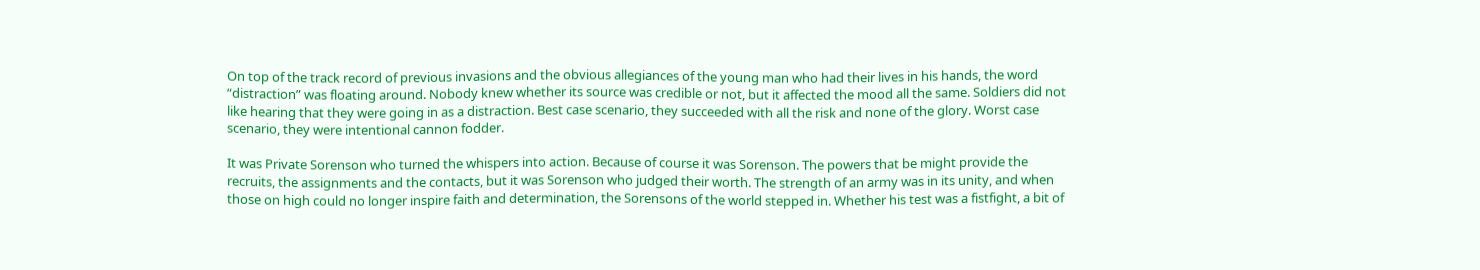On top of the track record of previous invasions and the obvious allegiances of the young man who had their lives in his hands, the word “distraction” was floating around. Nobody knew whether its source was credible or not, but it affected the mood all the same. Soldiers did not like hearing that they were going in as a distraction. Best case scenario, they succeeded with all the risk and none of the glory. Worst case scenario, they were intentional cannon fodder.

It was Private Sorenson who turned the whispers into action. Because of course it was Sorenson. The powers that be might provide the recruits, the assignments and the contacts, but it was Sorenson who judged their worth. The strength of an army was in its unity, and when those on high could no longer inspire faith and determination, the Sorensons of the world stepped in. Whether his test was a fistfight, a bit of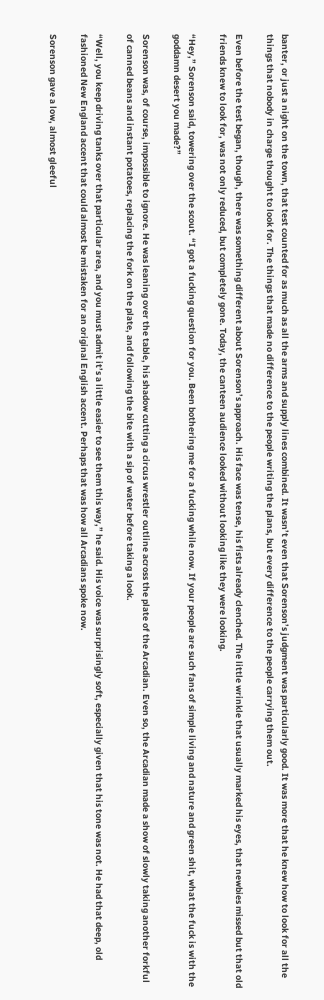banter, or just a night on the town, that test counted for as much as all the arms and supply lines combined. It wasn’t even that Sorenson’s judgment was particularly good. It was more that he knew how to look for all the things that nobody in charge thought to look for. The things that made no difference to the people writing the plans, but every difference to the people carrying them out.

Even before the test began, though, there was something different about Sorenson’s approach. His face was tense, his fists already clenched. The little wrinkle that usually marked his eyes, that newbies missed but that old friends knew to look for, was not only reduced, but completely gone. Today, the canteen audience looked without looking like they were looking.

“Hey,” Sorenson said, towering over the scout. “I got a fucking question for you. Been bothering me for a fucking while now. If your people are such fans of simple living and nature and green shit, what the fuck is with the goddamn desert you made?”

Sorenson was, of course, impossible to ignore. He was leaning over the table, his shadow cutting a circus wrestler outline across the plate of the Arcadian. Even so, the Arcadian made a show of slowly taking another forkful of canned beans and instant potatoes, replacing the fork on the plate, and following the bite with a sip of water before taking a look.

“Well, you keep driving tanks over that particular area, and you must admit it’s a little easier to see them this way,” he said. His voice was surprisingly soft, especially given that his tone was not. He had that deep, old fashioned New England accent that could almost be mistaken for an original English accent. Perhaps that was how all Arcadians spoke now.

Sorenson gave a low, almost gleeful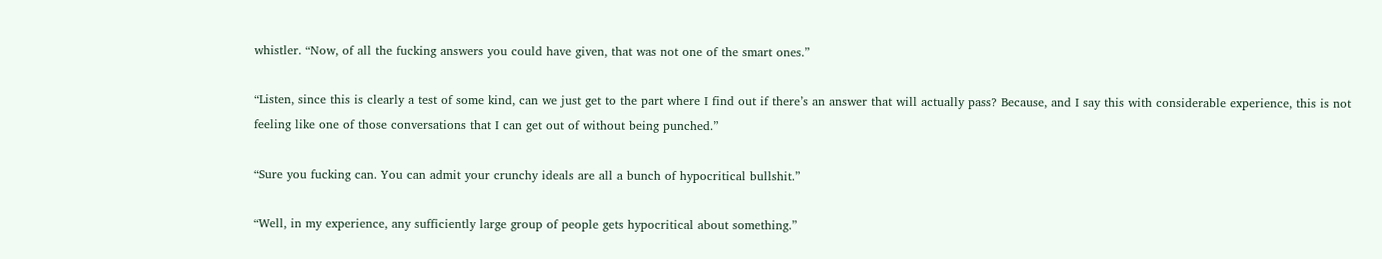whistler. “Now, of all the fucking answers you could have given, that was not one of the smart ones.”

“Listen, since this is clearly a test of some kind, can we just get to the part where I find out if there’s an answer that will actually pass? Because, and I say this with considerable experience, this is not feeling like one of those conversations that I can get out of without being punched.”

“Sure you fucking can. You can admit your crunchy ideals are all a bunch of hypocritical bullshit.”

“Well, in my experience, any sufficiently large group of people gets hypocritical about something.”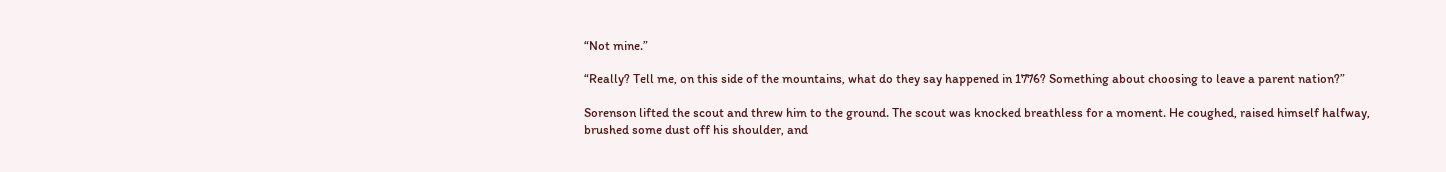“Not mine.”

“Really? Tell me, on this side of the mountains, what do they say happened in 1776? Something about choosing to leave a parent nation?”

Sorenson lifted the scout and threw him to the ground. The scout was knocked breathless for a moment. He coughed, raised himself halfway, brushed some dust off his shoulder, and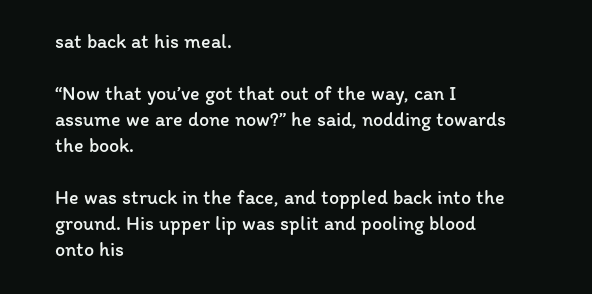sat back at his meal.

“Now that you’ve got that out of the way, can I assume we are done now?” he said, nodding towards the book.

He was struck in the face, and toppled back into the ground. His upper lip was split and pooling blood onto his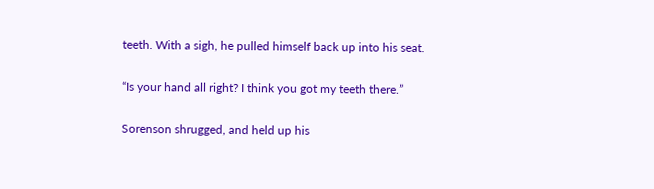teeth. With a sigh, he pulled himself back up into his seat.

“Is your hand all right? I think you got my teeth there.”

Sorenson shrugged, and held up his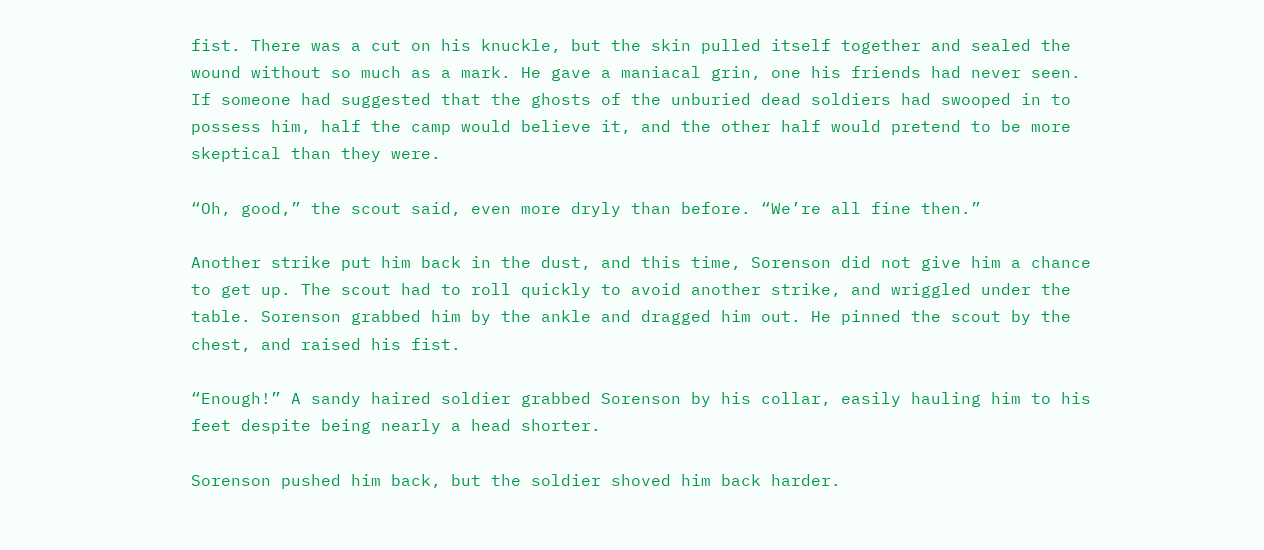fist. There was a cut on his knuckle, but the skin pulled itself together and sealed the wound without so much as a mark. He gave a maniacal grin, one his friends had never seen. If someone had suggested that the ghosts of the unburied dead soldiers had swooped in to possess him, half the camp would believe it, and the other half would pretend to be more skeptical than they were.

“Oh, good,” the scout said, even more dryly than before. “We’re all fine then.”

Another strike put him back in the dust, and this time, Sorenson did not give him a chance to get up. The scout had to roll quickly to avoid another strike, and wriggled under the table. Sorenson grabbed him by the ankle and dragged him out. He pinned the scout by the chest, and raised his fist.

“Enough!” A sandy haired soldier grabbed Sorenson by his collar, easily hauling him to his feet despite being nearly a head shorter.

Sorenson pushed him back, but the soldier shoved him back harder.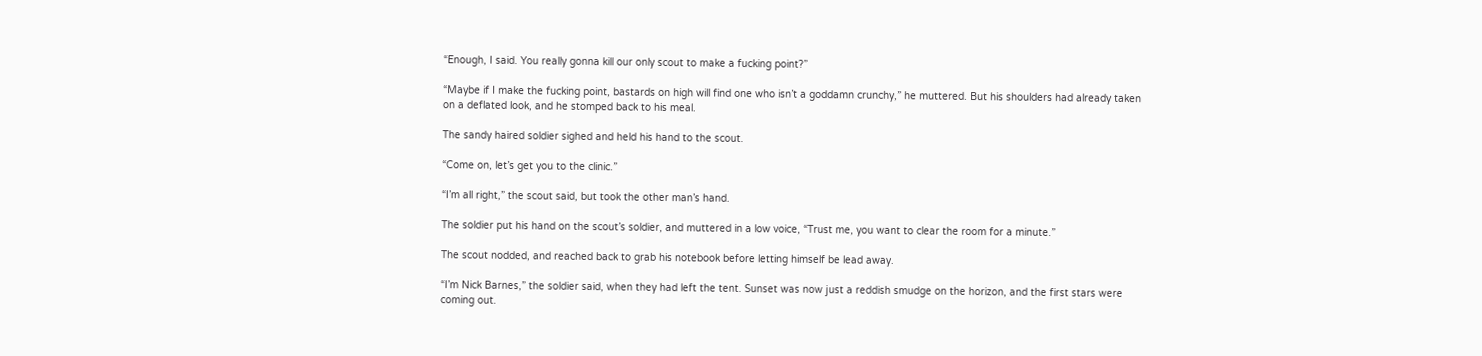“Enough, I said. You really gonna kill our only scout to make a fucking point?”

“Maybe if I make the fucking point, bastards on high will find one who isn’t a goddamn crunchy,” he muttered. But his shoulders had already taken on a deflated look, and he stomped back to his meal.

The sandy haired soldier sighed and held his hand to the scout.

“Come on, let’s get you to the clinic.”

“I’m all right,” the scout said, but took the other man’s hand.

The soldier put his hand on the scout’s soldier, and muttered in a low voice, “Trust me, you want to clear the room for a minute.”

The scout nodded, and reached back to grab his notebook before letting himself be lead away.

“I’m Nick Barnes,” the soldier said, when they had left the tent. Sunset was now just a reddish smudge on the horizon, and the first stars were coming out.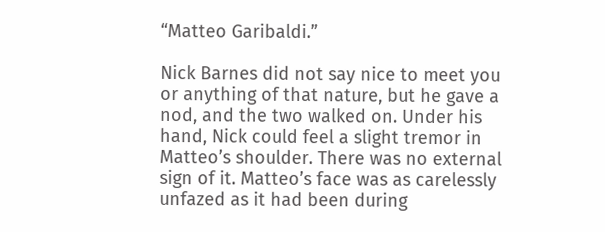“Matteo Garibaldi.”

Nick Barnes did not say nice to meet you or anything of that nature, but he gave a nod, and the two walked on. Under his hand, Nick could feel a slight tremor in Matteo’s shoulder. There was no external sign of it. Matteo’s face was as carelessly unfazed as it had been during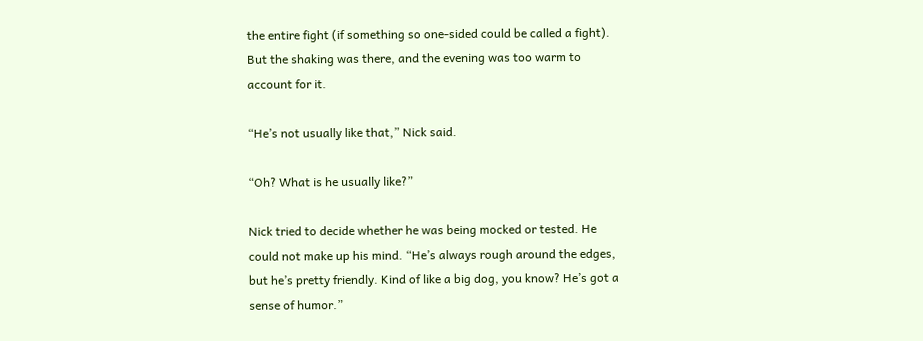the entire fight (if something so one-sided could be called a fight). But the shaking was there, and the evening was too warm to account for it.

“He’s not usually like that,” Nick said.

“Oh? What is he usually like?”

Nick tried to decide whether he was being mocked or tested. He could not make up his mind. “He’s always rough around the edges, but he’s pretty friendly. Kind of like a big dog, you know? He’s got a sense of humor.”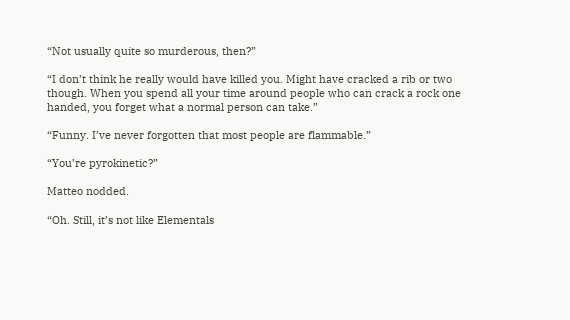“Not usually quite so murderous, then?”

“I don’t think he really would have killed you. Might have cracked a rib or two though. When you spend all your time around people who can crack a rock one handed, you forget what a normal person can take.”

“Funny. I’ve never forgotten that most people are flammable.”

“You’re pyrokinetic?”

Matteo nodded.

“Oh. Still, it’s not like Elementals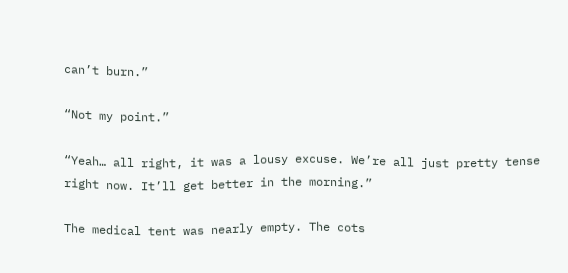can’t burn.”

“Not my point.”

“Yeah… all right, it was a lousy excuse. We’re all just pretty tense right now. It’ll get better in the morning.”

The medical tent was nearly empty. The cots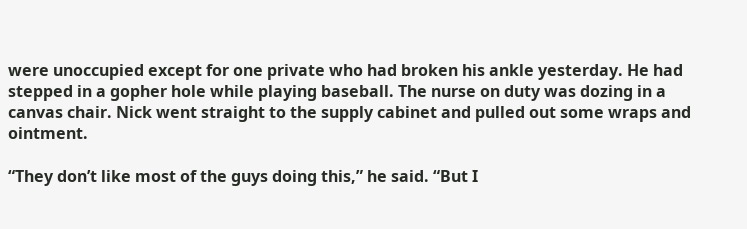were unoccupied except for one private who had broken his ankle yesterday. He had stepped in a gopher hole while playing baseball. The nurse on duty was dozing in a canvas chair. Nick went straight to the supply cabinet and pulled out some wraps and ointment.

“They don’t like most of the guys doing this,” he said. “But I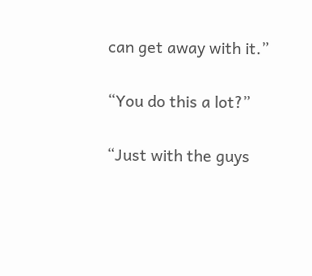can get away with it.”

“You do this a lot?”

“Just with the guys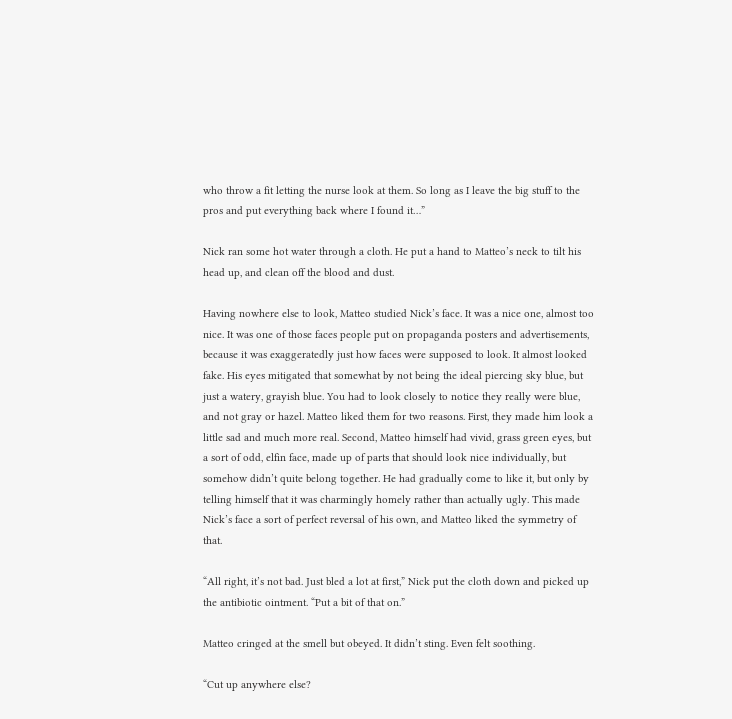who throw a fit letting the nurse look at them. So long as I leave the big stuff to the pros and put everything back where I found it…”

Nick ran some hot water through a cloth. He put a hand to Matteo’s neck to tilt his head up, and clean off the blood and dust.

Having nowhere else to look, Matteo studied Nick’s face. It was a nice one, almost too nice. It was one of those faces people put on propaganda posters and advertisements, because it was exaggeratedly just how faces were supposed to look. It almost looked fake. His eyes mitigated that somewhat by not being the ideal piercing sky blue, but just a watery, grayish blue. You had to look closely to notice they really were blue, and not gray or hazel. Matteo liked them for two reasons. First, they made him look a little sad and much more real. Second, Matteo himself had vivid, grass green eyes, but a sort of odd, elfin face, made up of parts that should look nice individually, but somehow didn’t quite belong together. He had gradually come to like it, but only by telling himself that it was charmingly homely rather than actually ugly. This made Nick’s face a sort of perfect reversal of his own, and Matteo liked the symmetry of that.

“All right, it’s not bad. Just bled a lot at first,” Nick put the cloth down and picked up the antibiotic ointment. “Put a bit of that on.”

Matteo cringed at the smell but obeyed. It didn’t sting. Even felt soothing.

“Cut up anywhere else?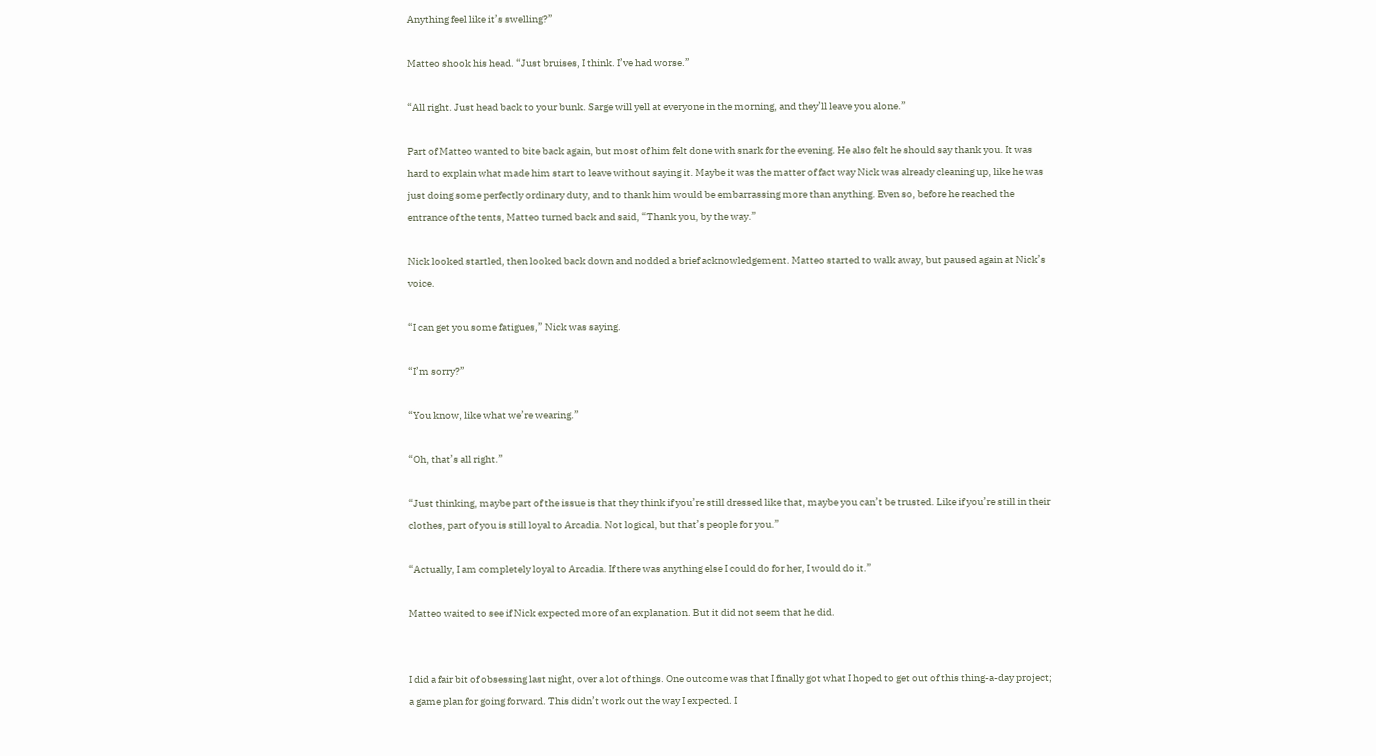Anything feel like it’s swelling?”

Matteo shook his head. “Just bruises, I think. I’ve had worse.”

“All right. Just head back to your bunk. Sarge will yell at everyone in the morning, and they’ll leave you alone.”

Part of Matteo wanted to bite back again, but most of him felt done with snark for the evening. He also felt he should say thank you. It was hard to explain what made him start to leave without saying it. Maybe it was the matter of fact way Nick was already cleaning up, like he was just doing some perfectly ordinary duty, and to thank him would be embarrassing more than anything. Even so, before he reached the entrance of the tents, Matteo turned back and said, “Thank you, by the way.”

Nick looked startled, then looked back down and nodded a brief acknowledgement. Matteo started to walk away, but paused again at Nick’s voice.

“I can get you some fatigues,” Nick was saying.

“I’m sorry?”

“You know, like what we’re wearing.”

“Oh, that’s all right.”

“Just thinking, maybe part of the issue is that they think if you’re still dressed like that, maybe you can’t be trusted. Like if you’re still in their clothes, part of you is still loyal to Arcadia. Not logical, but that’s people for you.”

“Actually, I am completely loyal to Arcadia. If there was anything else I could do for her, I would do it.”

Matteo waited to see if Nick expected more of an explanation. But it did not seem that he did.


I did a fair bit of obsessing last night, over a lot of things. One outcome was that I finally got what I hoped to get out of this thing-a-day project; a game plan for going forward. This didn’t work out the way I expected. I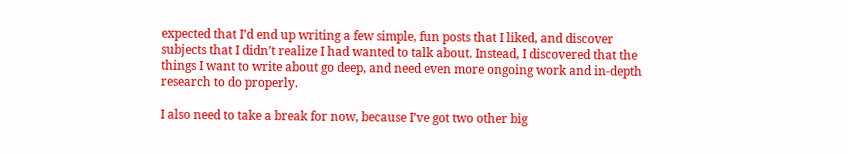expected that I’d end up writing a few simple, fun posts that I liked, and discover subjects that I didn’t realize I had wanted to talk about. Instead, I discovered that the things I want to write about go deep, and need even more ongoing work and in-depth research to do properly.

I also need to take a break for now, because I’ve got two other big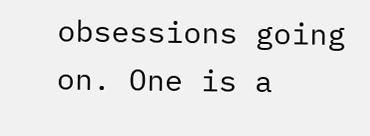obsessions going on. One is a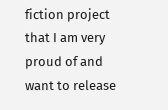fiction project that I am very proud of and want to release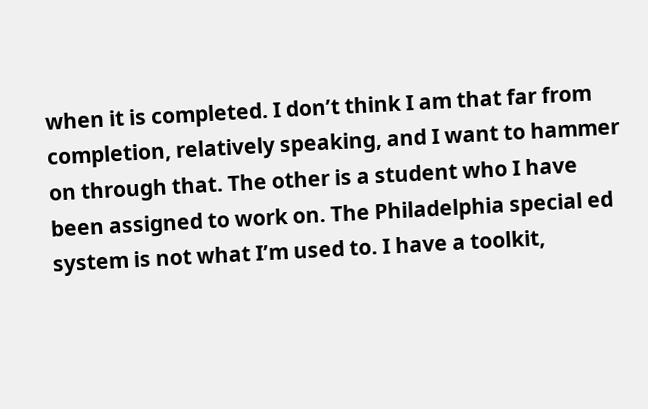when it is completed. I don’t think I am that far from completion, relatively speaking, and I want to hammer on through that. The other is a student who I have been assigned to work on. The Philadelphia special ed system is not what I’m used to. I have a toolkit,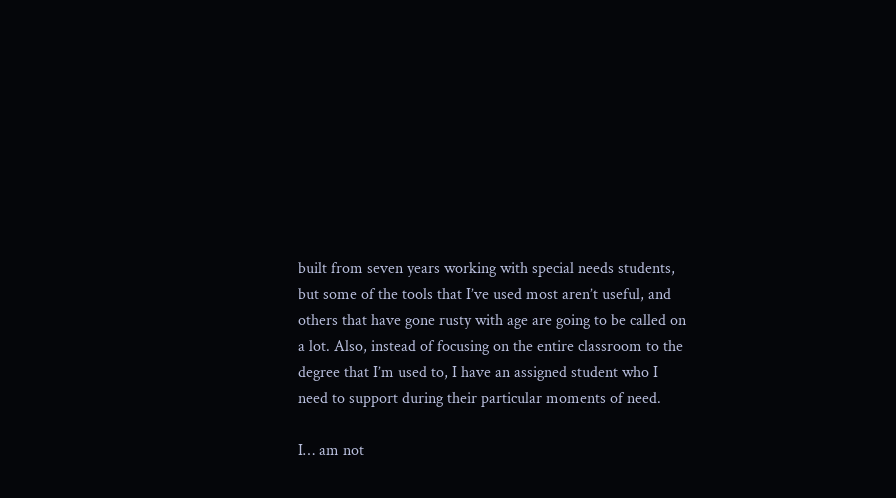built from seven years working with special needs students, but some of the tools that I’ve used most aren’t useful, and others that have gone rusty with age are going to be called on a lot. Also, instead of focusing on the entire classroom to the degree that I’m used to, I have an assigned student who I need to support during their particular moments of need.

I… am not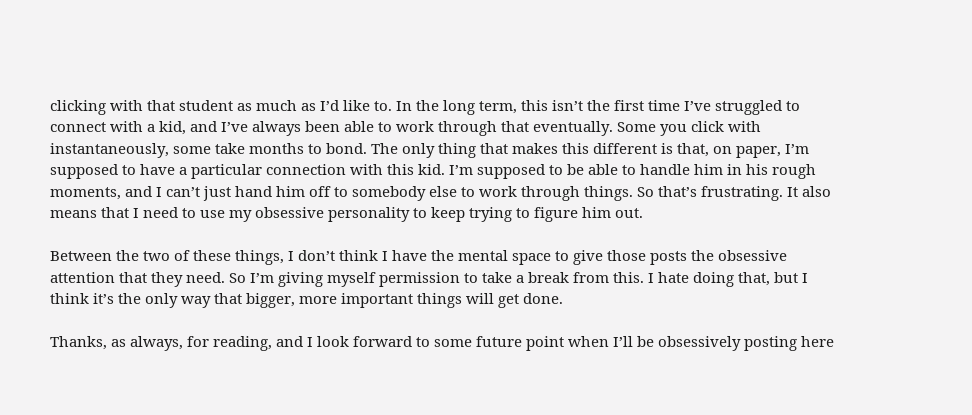clicking with that student as much as I’d like to. In the long term, this isn’t the first time I’ve struggled to connect with a kid, and I’ve always been able to work through that eventually. Some you click with instantaneously, some take months to bond. The only thing that makes this different is that, on paper, I’m supposed to have a particular connection with this kid. I’m supposed to be able to handle him in his rough moments, and I can’t just hand him off to somebody else to work through things. So that’s frustrating. It also means that I need to use my obsessive personality to keep trying to figure him out.

Between the two of these things, I don’t think I have the mental space to give those posts the obsessive attention that they need. So I’m giving myself permission to take a break from this. I hate doing that, but I think it’s the only way that bigger, more important things will get done.

Thanks, as always, for reading, and I look forward to some future point when I’ll be obsessively posting here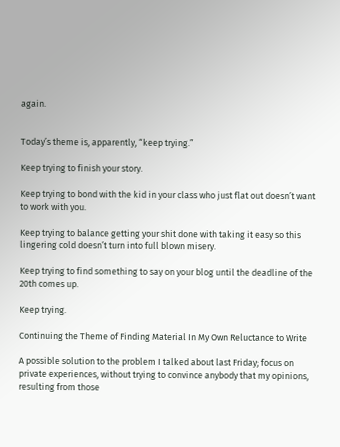again.


Today’s theme is, apparently, “keep trying.”

Keep trying to finish your story.

Keep trying to bond with the kid in your class who just flat out doesn’t want to work with you.

Keep trying to balance getting your shit done with taking it easy so this lingering cold doesn’t turn into full blown misery.

Keep trying to find something to say on your blog until the deadline of the 20th comes up.

Keep trying.

Continuing the Theme of Finding Material In My Own Reluctance to Write

A possible solution to the problem I talked about last Friday; focus on private experiences, without trying to convince anybody that my opinions, resulting from those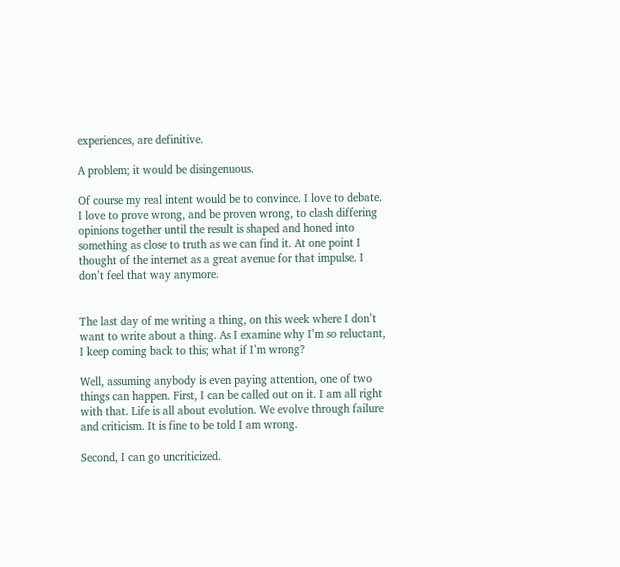experiences, are definitive.

A problem; it would be disingenuous.

Of course my real intent would be to convince. I love to debate. I love to prove wrong, and be proven wrong, to clash differing opinions together until the result is shaped and honed into something as close to truth as we can find it. At one point I thought of the internet as a great avenue for that impulse. I don’t feel that way anymore.


The last day of me writing a thing, on this week where I don’t want to write about a thing. As I examine why I’m so reluctant, I keep coming back to this; what if I’m wrong?

Well, assuming anybody is even paying attention, one of two things can happen. First, I can be called out on it. I am all right with that. Life is all about evolution. We evolve through failure and criticism. It is fine to be told I am wrong.

Second, I can go uncriticized.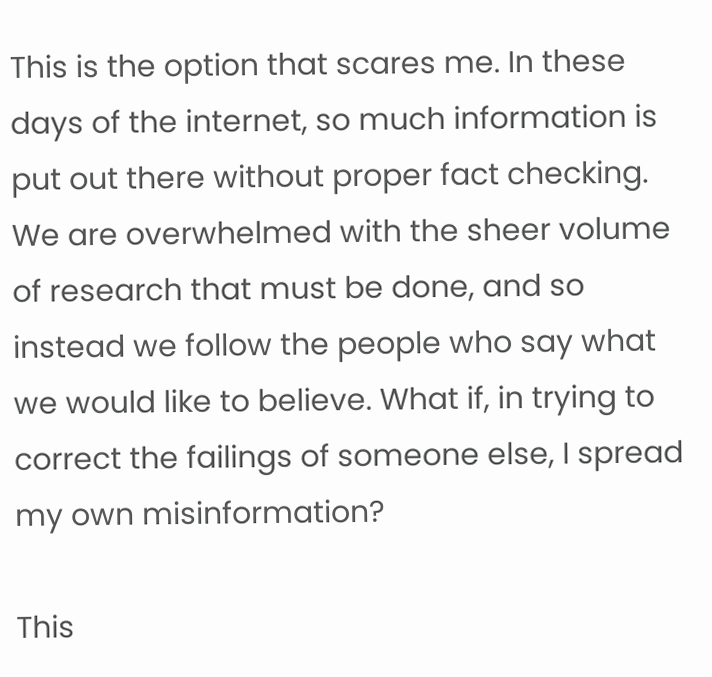This is the option that scares me. In these days of the internet, so much information is put out there without proper fact checking. We are overwhelmed with the sheer volume of research that must be done, and so instead we follow the people who say what we would like to believe. What if, in trying to correct the failings of someone else, I spread my own misinformation?

This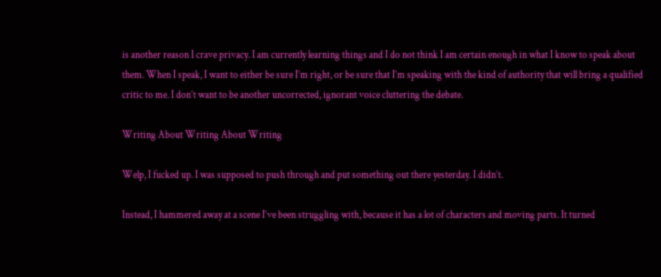is another reason I crave privacy. I am currently learning things and I do not think I am certain enough in what I know to speak about them. When I speak, I want to either be sure I’m right, or be sure that I’m speaking with the kind of authority that will bring a qualified critic to me. I don’t want to be another uncorrected, ignorant voice cluttering the debate.

Writing About Writing About Writing

Welp, I fucked up. I was supposed to push through and put something out there yesterday. I didn’t.

Instead, I hammered away at a scene I’ve been struggling with, because it has a lot of characters and moving parts. It turned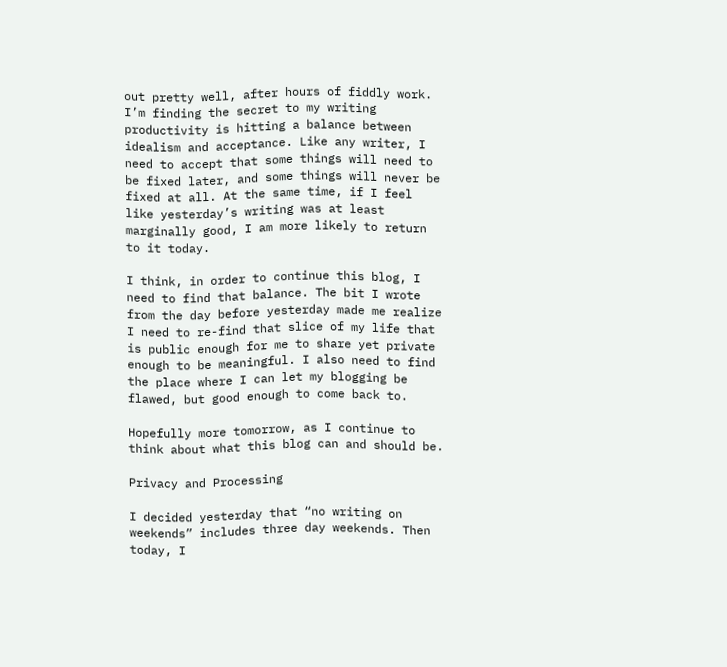out pretty well, after hours of fiddly work. I’m finding the secret to my writing productivity is hitting a balance between idealism and acceptance. Like any writer, I need to accept that some things will need to be fixed later, and some things will never be fixed at all. At the same time, if I feel like yesterday’s writing was at least marginally good, I am more likely to return to it today.

I think, in order to continue this blog, I need to find that balance. The bit I wrote from the day before yesterday made me realize I need to re-find that slice of my life that is public enough for me to share yet private enough to be meaningful. I also need to find the place where I can let my blogging be flawed, but good enough to come back to.

Hopefully more tomorrow, as I continue to think about what this blog can and should be.

Privacy and Processing

I decided yesterday that “no writing on weekends” includes three day weekends. Then today, I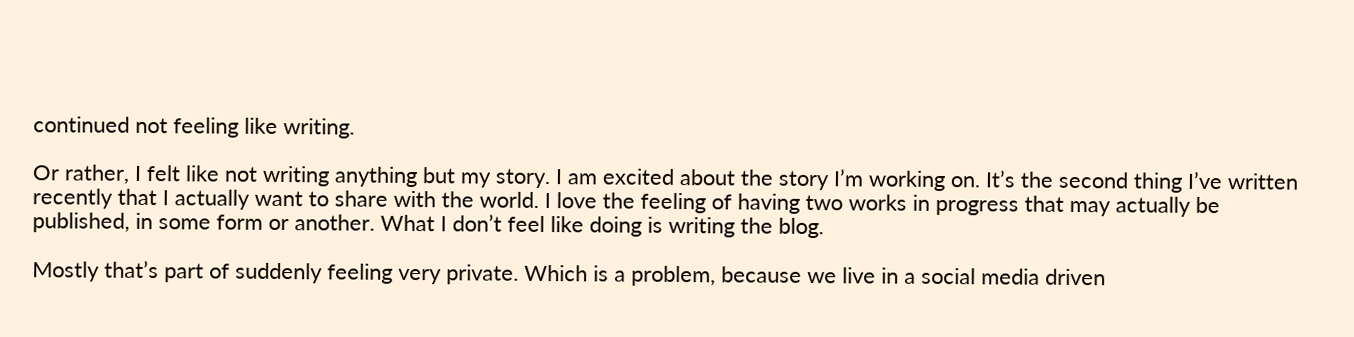continued not feeling like writing.

Or rather, I felt like not writing anything but my story. I am excited about the story I’m working on. It’s the second thing I’ve written recently that I actually want to share with the world. I love the feeling of having two works in progress that may actually be published, in some form or another. What I don’t feel like doing is writing the blog.

Mostly that’s part of suddenly feeling very private. Which is a problem, because we live in a social media driven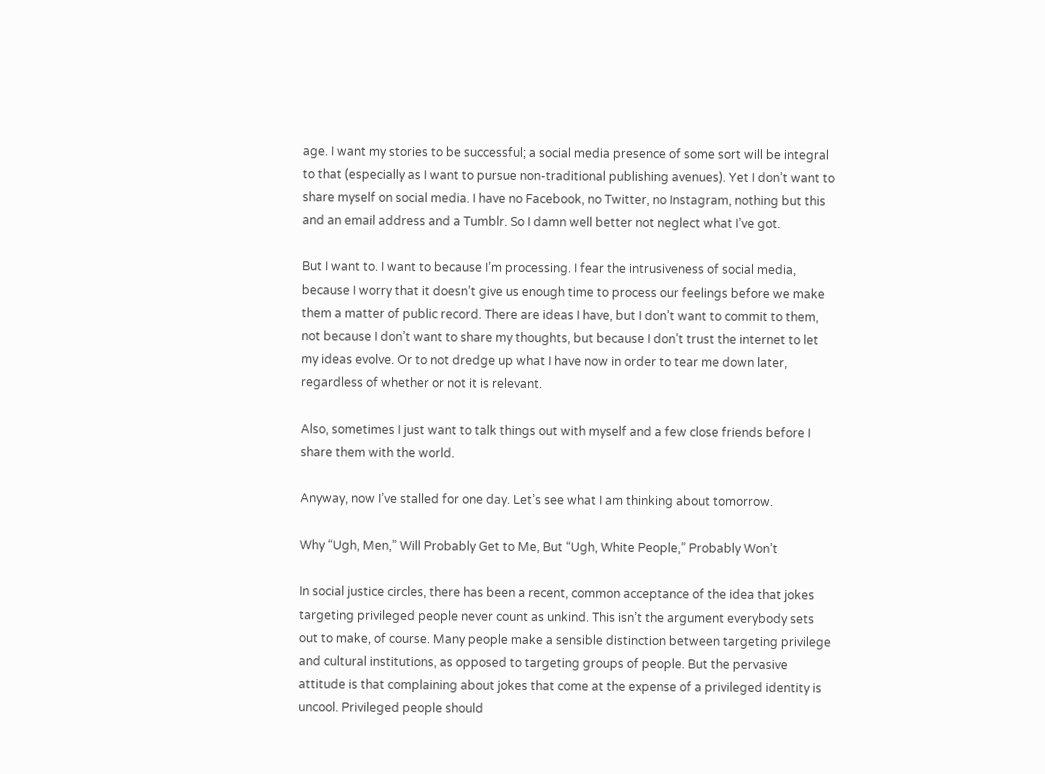age. I want my stories to be successful; a social media presence of some sort will be integral to that (especially as I want to pursue non-traditional publishing avenues). Yet I don’t want to share myself on social media. I have no Facebook, no Twitter, no Instagram, nothing but this and an email address and a Tumblr. So I damn well better not neglect what I’ve got.

But I want to. I want to because I’m processing. I fear the intrusiveness of social media, because I worry that it doesn’t give us enough time to process our feelings before we make them a matter of public record. There are ideas I have, but I don’t want to commit to them, not because I don’t want to share my thoughts, but because I don’t trust the internet to let my ideas evolve. Or to not dredge up what I have now in order to tear me down later, regardless of whether or not it is relevant.

Also, sometimes I just want to talk things out with myself and a few close friends before I share them with the world.

Anyway, now I’ve stalled for one day. Let’s see what I am thinking about tomorrow.

Why “Ugh, Men,” Will Probably Get to Me, But “Ugh, White People,” Probably Won’t

In social justice circles, there has been a recent, common acceptance of the idea that jokes targeting privileged people never count as unkind. This isn’t the argument everybody sets out to make, of course. Many people make a sensible distinction between targeting privilege and cultural institutions, as opposed to targeting groups of people. But the pervasive attitude is that complaining about jokes that come at the expense of a privileged identity is uncool. Privileged people should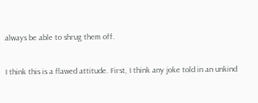always be able to shrug them off.

I think this is a flawed attitude. First, I think any joke told in an unkind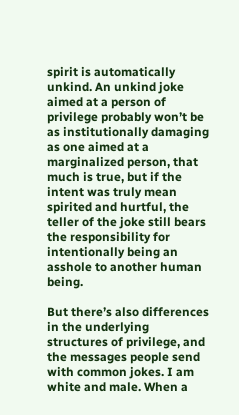spirit is automatically unkind. An unkind joke aimed at a person of privilege probably won’t be as institutionally damaging as one aimed at a marginalized person, that much is true, but if the intent was truly mean spirited and hurtful, the teller of the joke still bears the responsibility for intentionally being an asshole to another human being.

But there’s also differences in the underlying structures of privilege, and the messages people send with common jokes. I am white and male. When a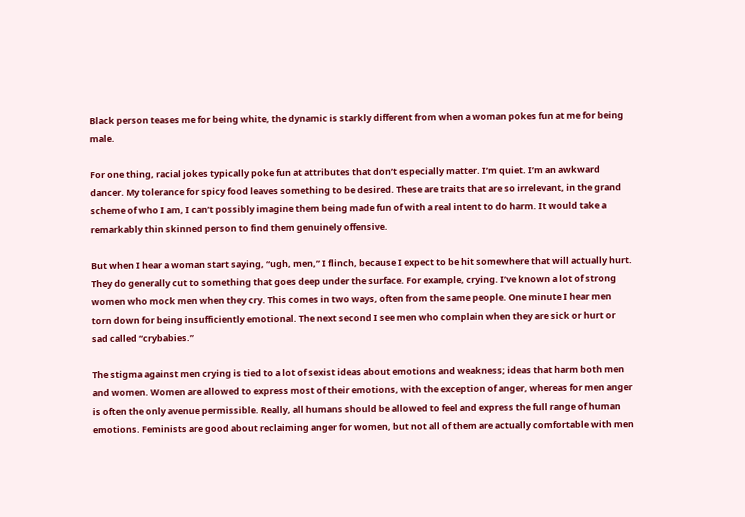Black person teases me for being white, the dynamic is starkly different from when a woman pokes fun at me for being male.

For one thing, racial jokes typically poke fun at attributes that don’t especially matter. I’m quiet. I’m an awkward dancer. My tolerance for spicy food leaves something to be desired. These are traits that are so irrelevant, in the grand scheme of who I am, I can’t possibly imagine them being made fun of with a real intent to do harm. It would take a remarkably thin skinned person to find them genuinely offensive.

But when I hear a woman start saying, “ugh, men,” I flinch, because I expect to be hit somewhere that will actually hurt. They do generally cut to something that goes deep under the surface. For example, crying. I’ve known a lot of strong women who mock men when they cry. This comes in two ways, often from the same people. One minute I hear men torn down for being insufficiently emotional. The next second I see men who complain when they are sick or hurt or sad called “crybabies.”

The stigma against men crying is tied to a lot of sexist ideas about emotions and weakness; ideas that harm both men and women. Women are allowed to express most of their emotions, with the exception of anger, whereas for men anger is often the only avenue permissible. Really, all humans should be allowed to feel and express the full range of human emotions. Feminists are good about reclaiming anger for women, but not all of them are actually comfortable with men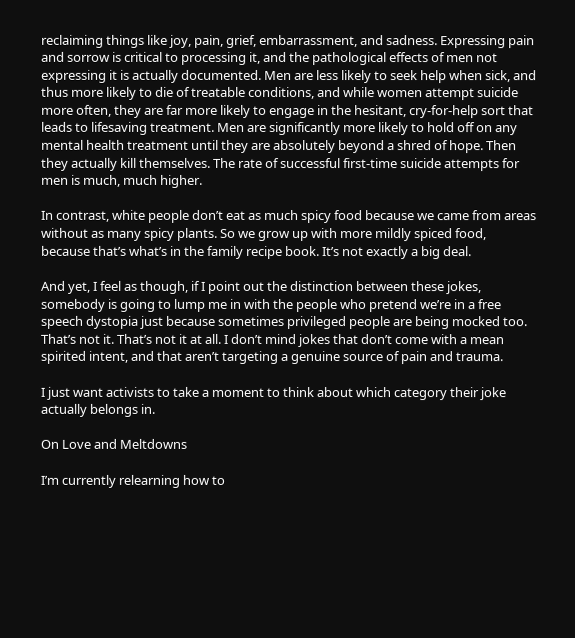reclaiming things like joy, pain, grief, embarrassment, and sadness. Expressing pain and sorrow is critical to processing it, and the pathological effects of men not expressing it is actually documented. Men are less likely to seek help when sick, and thus more likely to die of treatable conditions, and while women attempt suicide more often, they are far more likely to engage in the hesitant, cry-for-help sort that leads to lifesaving treatment. Men are significantly more likely to hold off on any mental health treatment until they are absolutely beyond a shred of hope. Then they actually kill themselves. The rate of successful first-time suicide attempts for men is much, much higher.

In contrast, white people don’t eat as much spicy food because we came from areas without as many spicy plants. So we grow up with more mildly spiced food, because that’s what’s in the family recipe book. It’s not exactly a big deal.

And yet, I feel as though, if I point out the distinction between these jokes, somebody is going to lump me in with the people who pretend we’re in a free speech dystopia just because sometimes privileged people are being mocked too. That’s not it. That’s not it at all. I don’t mind jokes that don’t come with a mean spirited intent, and that aren’t targeting a genuine source of pain and trauma.

I just want activists to take a moment to think about which category their joke actually belongs in.

On Love and Meltdowns

I’m currently relearning how to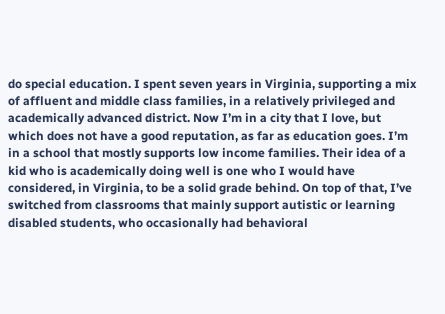do special education. I spent seven years in Virginia, supporting a mix of affluent and middle class families, in a relatively privileged and academically advanced district. Now I’m in a city that I love, but which does not have a good reputation, as far as education goes. I’m in a school that mostly supports low income families. Their idea of a kid who is academically doing well is one who I would have considered, in Virginia, to be a solid grade behind. On top of that, I’ve switched from classrooms that mainly support autistic or learning disabled students, who occasionally had behavioral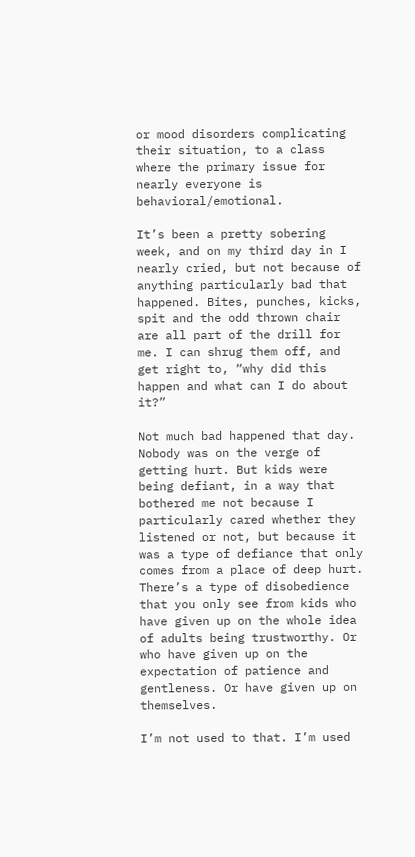or mood disorders complicating their situation, to a class where the primary issue for nearly everyone is behavioral/emotional.

It’s been a pretty sobering week, and on my third day in I nearly cried, but not because of anything particularly bad that happened. Bites, punches, kicks, spit and the odd thrown chair are all part of the drill for me. I can shrug them off, and get right to, “why did this happen and what can I do about it?”

Not much bad happened that day. Nobody was on the verge of getting hurt. But kids were being defiant, in a way that bothered me not because I particularly cared whether they listened or not, but because it was a type of defiance that only comes from a place of deep hurt. There’s a type of disobedience that you only see from kids who have given up on the whole idea of adults being trustworthy. Or who have given up on the expectation of patience and gentleness. Or have given up on themselves.

I’m not used to that. I’m used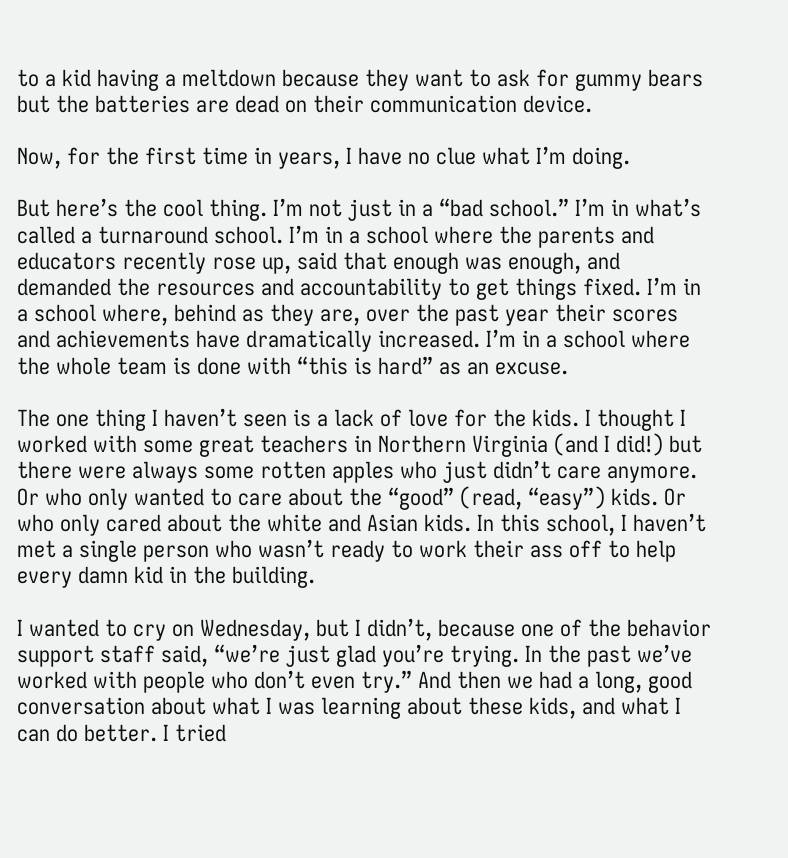to a kid having a meltdown because they want to ask for gummy bears but the batteries are dead on their communication device.

Now, for the first time in years, I have no clue what I’m doing.

But here’s the cool thing. I’m not just in a “bad school.” I’m in what’s called a turnaround school. I’m in a school where the parents and educators recently rose up, said that enough was enough, and demanded the resources and accountability to get things fixed. I’m in a school where, behind as they are, over the past year their scores and achievements have dramatically increased. I’m in a school where the whole team is done with “this is hard” as an excuse.

The one thing I haven’t seen is a lack of love for the kids. I thought I worked with some great teachers in Northern Virginia (and I did!) but there were always some rotten apples who just didn’t care anymore. Or who only wanted to care about the “good” (read, “easy”) kids. Or who only cared about the white and Asian kids. In this school, I haven’t met a single person who wasn’t ready to work their ass off to help every damn kid in the building.

I wanted to cry on Wednesday, but I didn’t, because one of the behavior support staff said, “we’re just glad you’re trying. In the past we’ve worked with people who don’t even try.” And then we had a long, good conversation about what I was learning about these kids, and what I can do better. I tried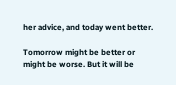her advice, and today went better.

Tomorrow might be better or might be worse. But it will be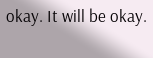okay. It will be okay.